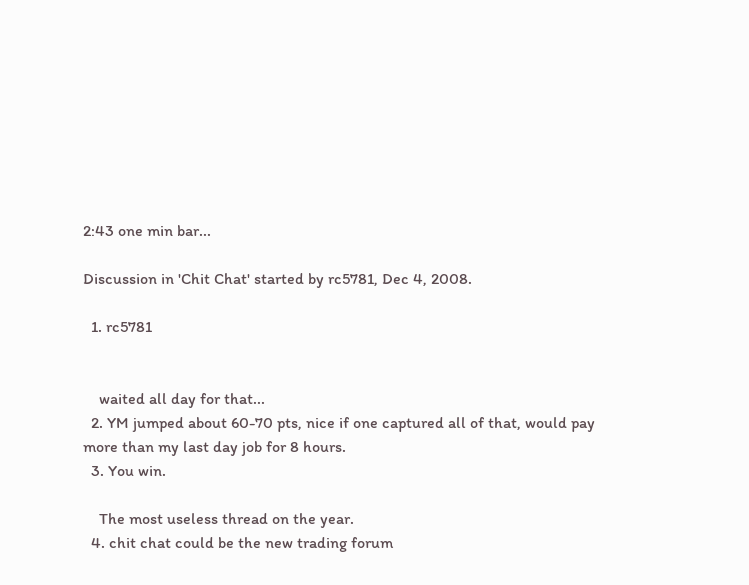2:43 one min bar...

Discussion in 'Chit Chat' started by rc5781, Dec 4, 2008.

  1. rc5781


    waited all day for that...
  2. YM jumped about 60-70 pts, nice if one captured all of that, would pay more than my last day job for 8 hours.
  3. You win.

    The most useless thread on the year.
  4. chit chat could be the new trading forum